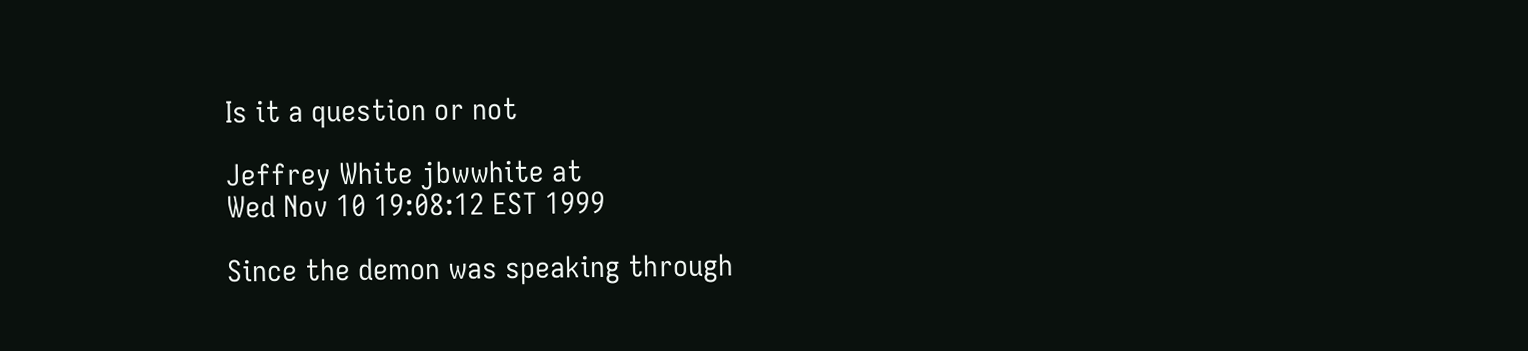Is it a question or not

Jeffrey White jbwwhite at
Wed Nov 10 19:08:12 EST 1999

Since the demon was speaking through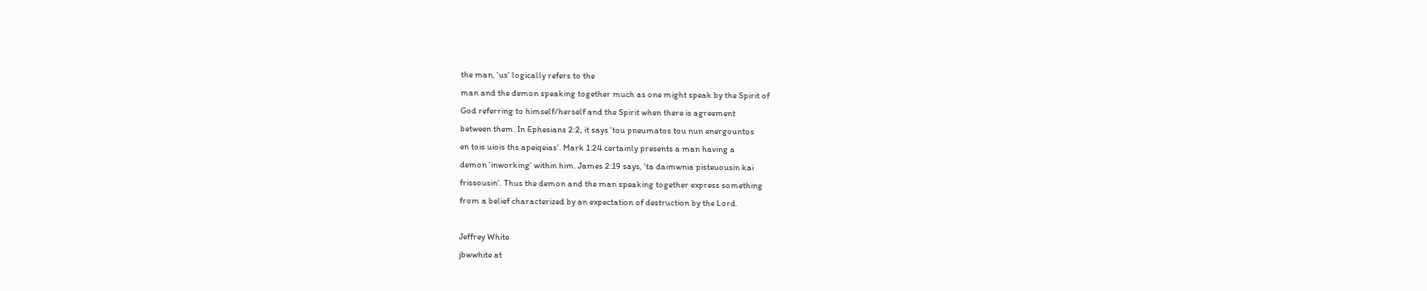the man, 'us' logically refers to the
man and the demon speaking together much as one might speak by the Spirit of
God referring to himself/herself and the Spirit when there is agreement
between them. In Ephesians 2:2, it says 'tou pneumatos tou nun energountos
en tois uiois ths apeiqeias'. Mark 1:24 certainly presents a man having a
demon 'inworking' within him. James 2:19 says, 'ta daimwnia pisteuousin kai
frissousin'. Thus the demon and the man speaking together express something
from a belief characterized by an expectation of destruction by the Lord.

Jeffrey White
jbwwhite at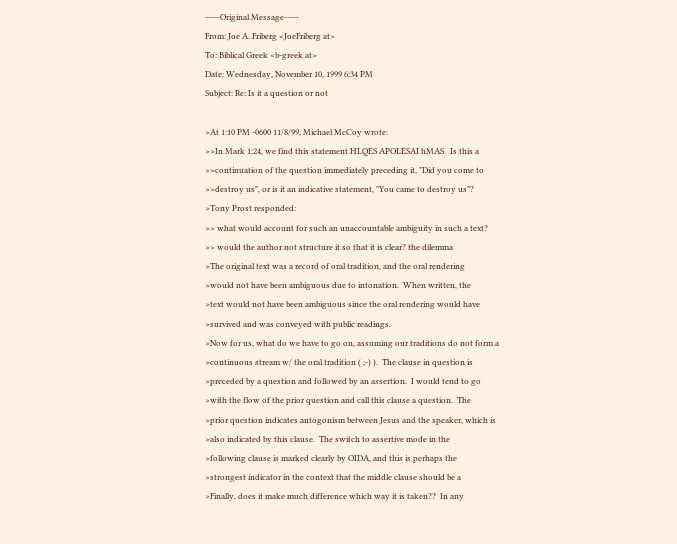-----Original Message-----
From: Joe A. Friberg <JoeFriberg at>
To: Biblical Greek <b-greek at>
Date: Wednesday, November 10, 1999 6:34 PM
Subject: Re: Is it a question or not

>At 1:10 PM -0600 11/8/99, Michael McCoy wrote:
>>In Mark 1:24, we find this statement HLQES APOLESAI hMAS.  Is this a
>>continuation of the question immediately preceding it, "Did you come to
>>destroy us", or is it an indicative statement, "You came to destroy us"?
>Tony Prost responded:
>> what would account for such an unaccountable ambiguity in such a text?
>> would the author not structure it so that it is clear? the dilemma
>The original text was a record of oral tradition, and the oral rendering
>would not have been ambiguous due to intonation.  When written, the
>text would not have been ambiguous since the oral rendering would have
>survived and was conveyed with public readings.
>Now for us, what do we have to go on, assuming our traditions do not form a
>continuous stream w/ the oral tradition ( ;-) ).  The clause in question is
>preceded by a question and followed by an assertion.  I would tend to go
>with the flow of the prior question and call this clause a question.  The
>prior question indicates antogonism between Jesus and the speaker, which is
>also indicated by this clause.  The switch to assertive mode in the
>following clause is marked clearly by OIDA, and this is perhaps the
>strongest indicator in the context that the middle clause should be a
>Finally, does it make much difference which way it is taken??  In any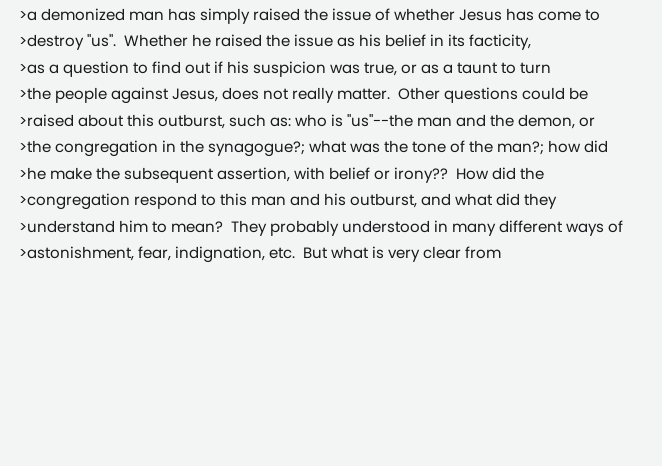>a demonized man has simply raised the issue of whether Jesus has come to
>destroy "us".  Whether he raised the issue as his belief in its facticity,
>as a question to find out if his suspicion was true, or as a taunt to turn
>the people against Jesus, does not really matter.  Other questions could be
>raised about this outburst, such as: who is "us"--the man and the demon, or
>the congregation in the synagogue?; what was the tone of the man?; how did
>he make the subsequent assertion, with belief or irony??  How did the
>congregation respond to this man and his outburst, and what did they
>understand him to mean?  They probably understood in many different ways of
>astonishment, fear, indignation, etc.  But what is very clear from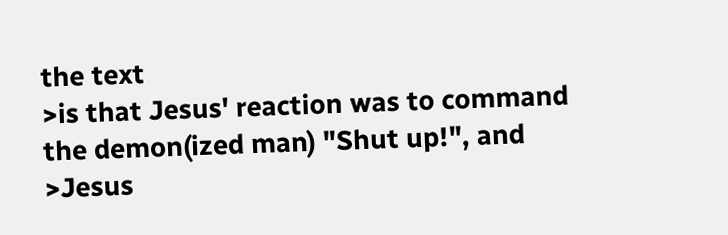the text
>is that Jesus' reaction was to command the demon(ized man) "Shut up!", and
>Jesus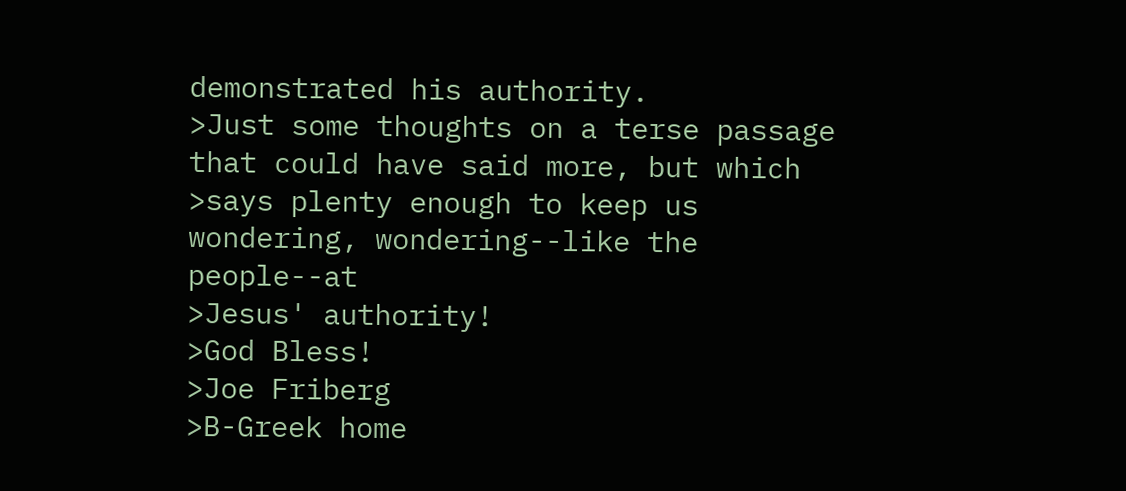demonstrated his authority.
>Just some thoughts on a terse passage that could have said more, but which
>says plenty enough to keep us wondering, wondering--like the people--at
>Jesus' authority!
>God Bless!
>Joe Friberg
>B-Greek home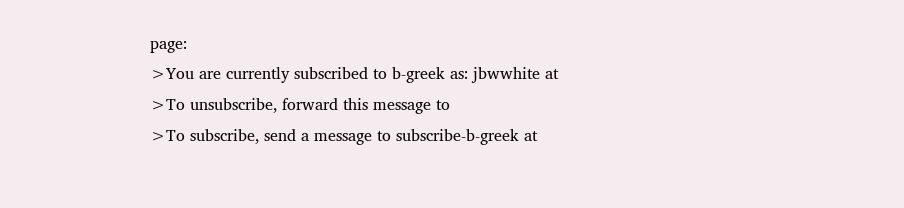page:
>You are currently subscribed to b-greek as: jbwwhite at
>To unsubscribe, forward this message to
>To subscribe, send a message to subscribe-b-greek at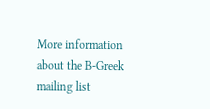More information about the B-Greek mailing list